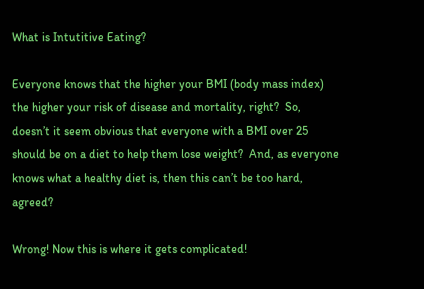What is Intutitive Eating?

Everyone knows that the higher your BMI (body mass index) the higher your risk of disease and mortality, right?  So, doesn’t it seem obvious that everyone with a BMI over 25 should be on a diet to help them lose weight?  And, as everyone knows what a healthy diet is, then this can’t be too hard, agreed?

Wrong! Now this is where it gets complicated!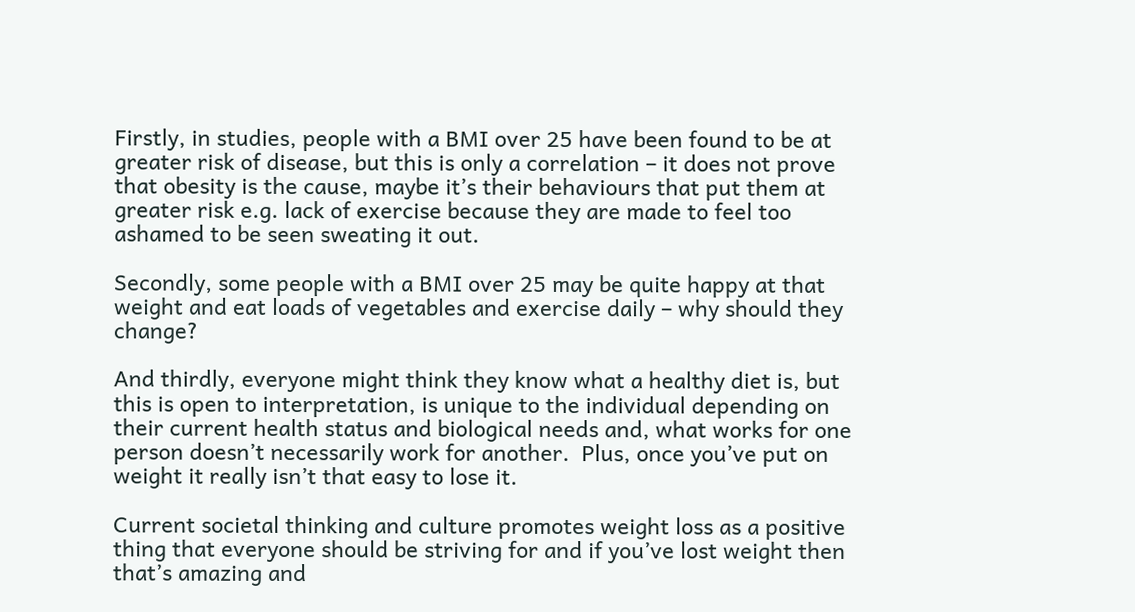Firstly, in studies, people with a BMI over 25 have been found to be at greater risk of disease, but this is only a correlation – it does not prove that obesity is the cause, maybe it’s their behaviours that put them at greater risk e.g. lack of exercise because they are made to feel too ashamed to be seen sweating it out.

Secondly, some people with a BMI over 25 may be quite happy at that weight and eat loads of vegetables and exercise daily – why should they change?

And thirdly, everyone might think they know what a healthy diet is, but this is open to interpretation, is unique to the individual depending on their current health status and biological needs and, what works for one person doesn’t necessarily work for another.  Plus, once you’ve put on weight it really isn’t that easy to lose it.

Current societal thinking and culture promotes weight loss as a positive thing that everyone should be striving for and if you’ve lost weight then that’s amazing and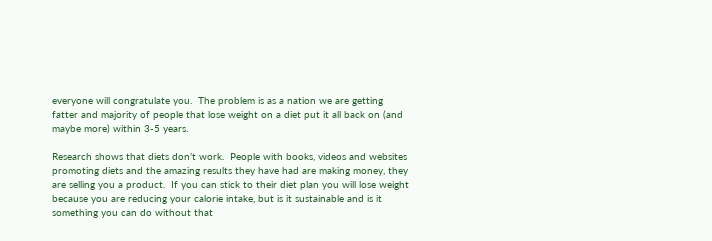everyone will congratulate you.  The problem is as a nation we are getting fatter and majority of people that lose weight on a diet put it all back on (and maybe more) within 3-5 years.

Research shows that diets don’t work.  People with books, videos and websites promoting diets and the amazing results they have had are making money, they are selling you a product.  If you can stick to their diet plan you will lose weight because you are reducing your calorie intake, but is it sustainable and is it something you can do without that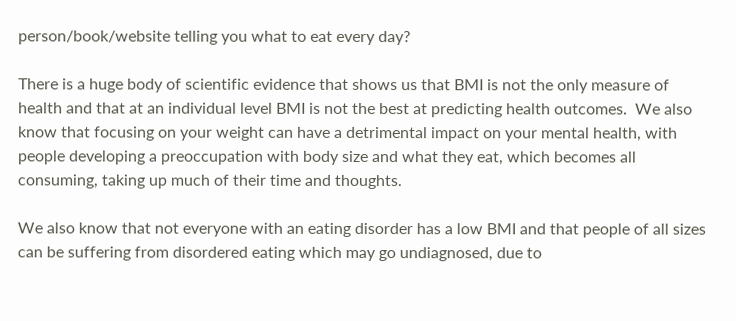person/book/website telling you what to eat every day?

There is a huge body of scientific evidence that shows us that BMI is not the only measure of health and that at an individual level BMI is not the best at predicting health outcomes.  We also know that focusing on your weight can have a detrimental impact on your mental health, with people developing a preoccupation with body size and what they eat, which becomes all consuming, taking up much of their time and thoughts.

We also know that not everyone with an eating disorder has a low BMI and that people of all sizes can be suffering from disordered eating which may go undiagnosed, due to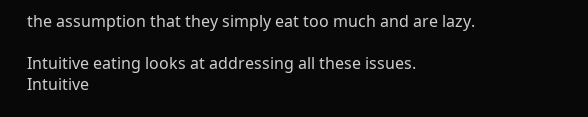the assumption that they simply eat too much and are lazy.

Intuitive eating looks at addressing all these issues.  Intuitive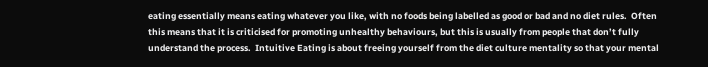eating essentially means eating whatever you like, with no foods being labelled as good or bad and no diet rules.  Often this means that it is criticised for promoting unhealthy behaviours, but this is usually from people that don’t fully understand the process.  Intuitive Eating is about freeing yourself from the diet culture mentality so that your mental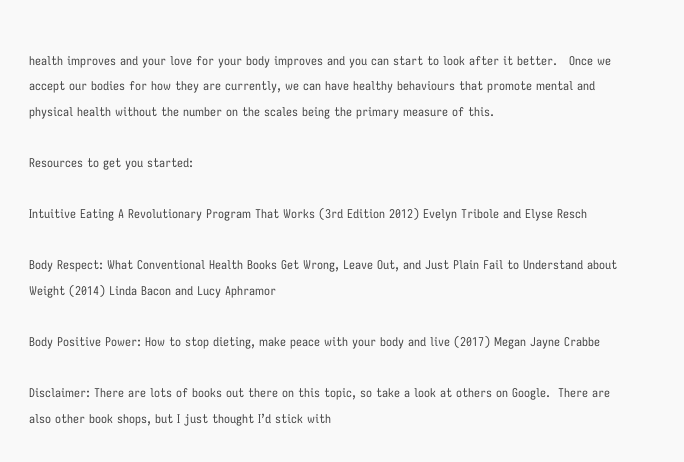health improves and your love for your body improves and you can start to look after it better.   Once we accept our bodies for how they are currently, we can have healthy behaviours that promote mental and physical health without the number on the scales being the primary measure of this.

Resources to get you started:

Intuitive Eating A Revolutionary Program That Works (3rd Edition 2012) Evelyn Tribole and Elyse Resch

Body Respect: What Conventional Health Books Get Wrong, Leave Out, and Just Plain Fail to Understand about Weight (2014) Linda Bacon and Lucy Aphramor

Body Positive Power: How to stop dieting, make peace with your body and live (2017) Megan Jayne Crabbe

Disclaimer: There are lots of books out there on this topic, so take a look at others on Google.  There are also other book shops, but I just thought I’d stick with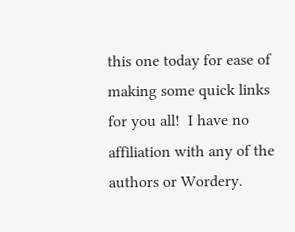this one today for ease of making some quick links for you all!  I have no affiliation with any of the authors or Wordery.